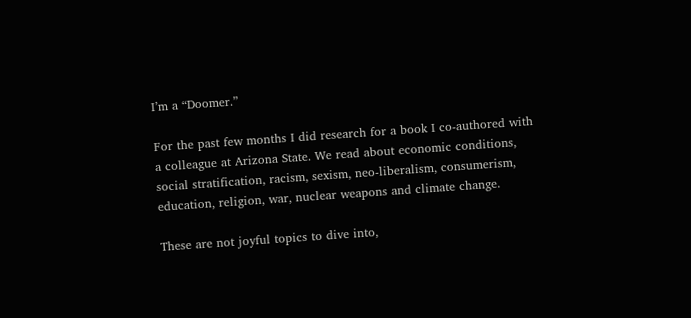I’m a “Doomer.”

For the past few months I did research for a book I co-authored with a colleague at Arizona State. We read about economic conditions, social stratification, racism, sexism, neo-liberalism, consumerism, education, religion, war, nuclear weapons and climate change.

These are not joyful topics to dive into,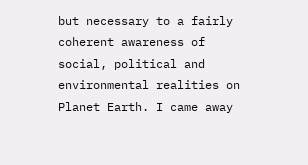but necessary to a fairly coherent awareness of social, political and environmental realities on Planet Earth. I came away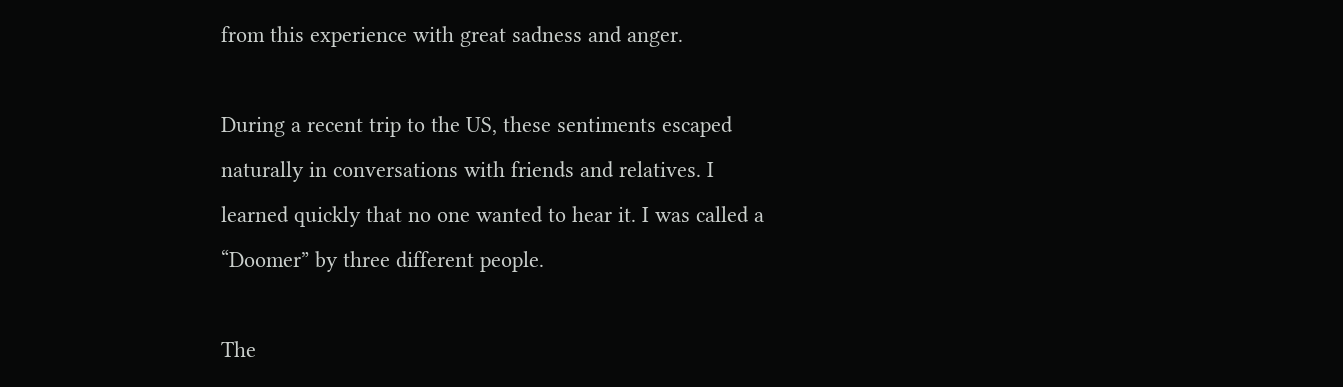from this experience with great sadness and anger.

During a recent trip to the US, these sentiments escaped naturally in conversations with friends and relatives. I learned quickly that no one wanted to hear it. I was called a “Doomer” by three different people.

The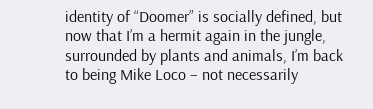identity of “Doomer” is socially defined, but now that I’m a hermit again in the jungle, surrounded by plants and animals, I’m back to being Mike Loco – not necessarily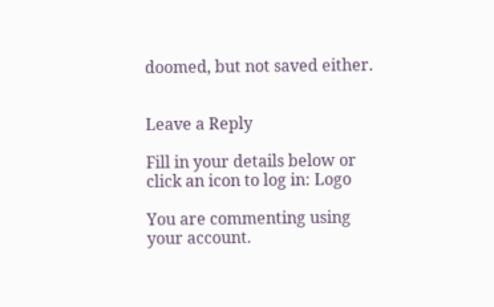doomed, but not saved either.


Leave a Reply

Fill in your details below or click an icon to log in: Logo

You are commenting using your account.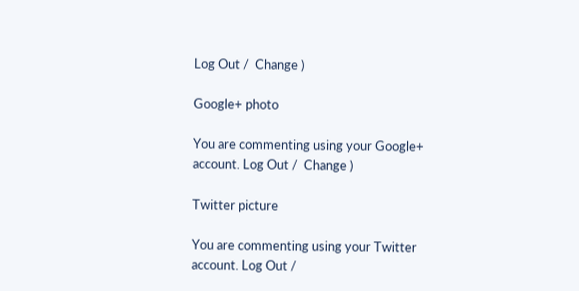Log Out /  Change )

Google+ photo

You are commenting using your Google+ account. Log Out /  Change )

Twitter picture

You are commenting using your Twitter account. Log Out /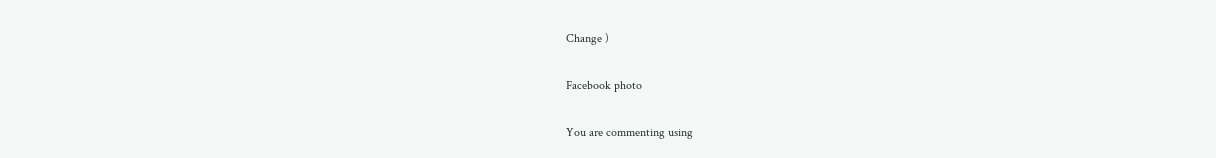Change )

Facebook photo

You are commenting using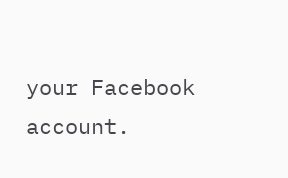your Facebook account.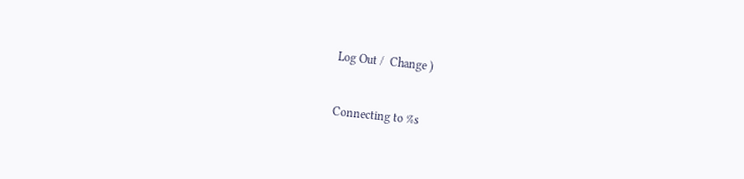Log Out /  Change )


Connecting to %s